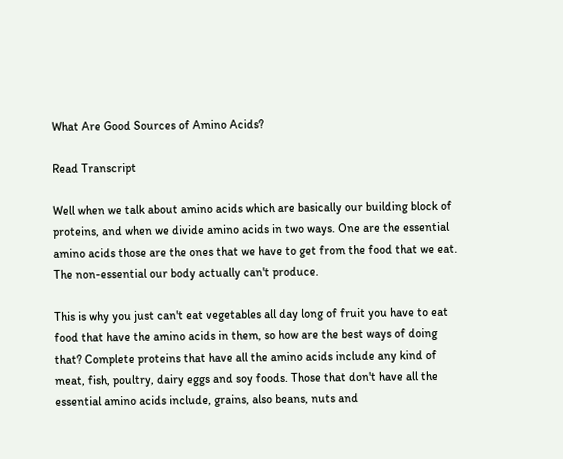What Are Good Sources of Amino Acids?

Read Transcript

Well when we talk about amino acids which are basically our building block of proteins, and when we divide amino acids in two ways. One are the essential amino acids those are the ones that we have to get from the food that we eat. The non-essential our body actually can't produce.

This is why you just can't eat vegetables all day long of fruit you have to eat food that have the amino acids in them, so how are the best ways of doing that? Complete proteins that have all the amino acids include any kind of meat, fish, poultry, dairy eggs and soy foods. Those that don't have all the essential amino acids include, grains, also beans, nuts and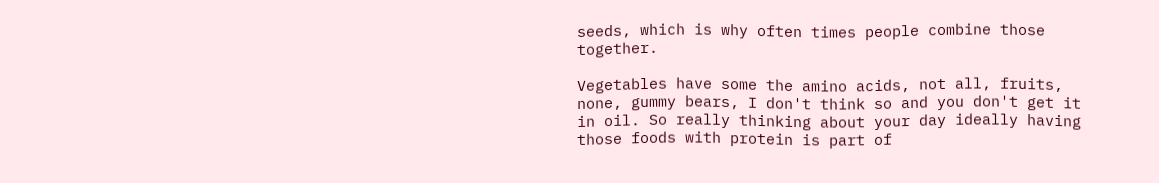seeds, which is why often times people combine those together.

Vegetables have some the amino acids, not all, fruits, none, gummy bears, I don't think so and you don't get it in oil. So really thinking about your day ideally having those foods with protein is part of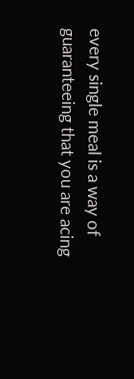every single meal is a way of guaranteeing that you are acing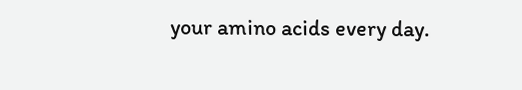your amino acids every day.